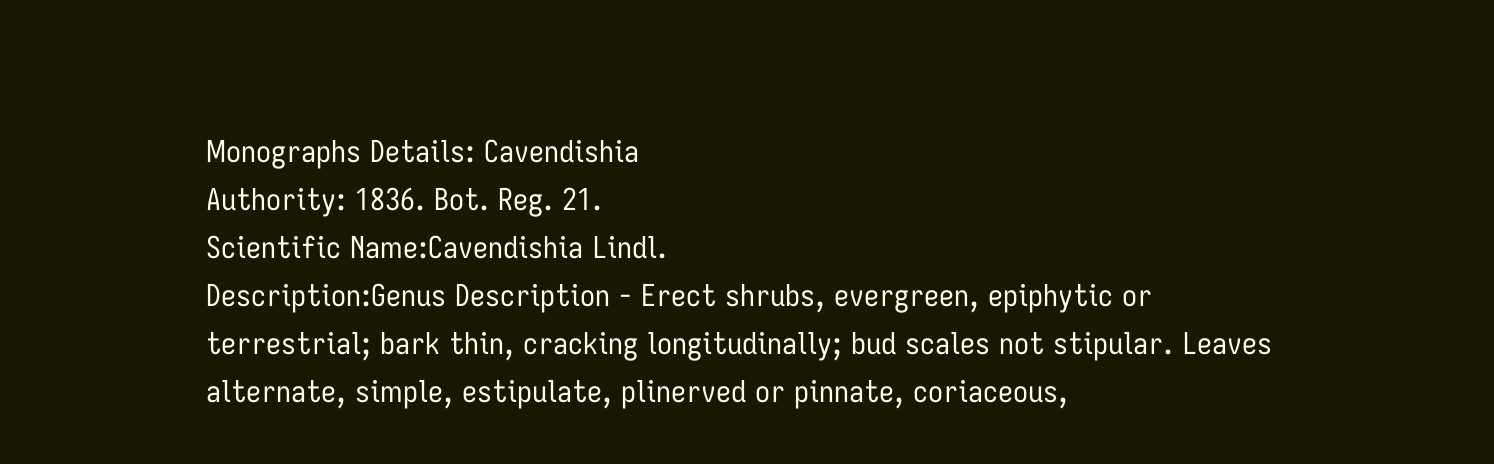Monographs Details: Cavendishia
Authority: 1836. Bot. Reg. 21.
Scientific Name:Cavendishia Lindl.
Description:Genus Description - Erect shrubs, evergreen, epiphytic or terrestrial; bark thin, cracking longitudinally; bud scales not stipular. Leaves alternate, simple, estipulate, plinerved or pinnate, coriaceous,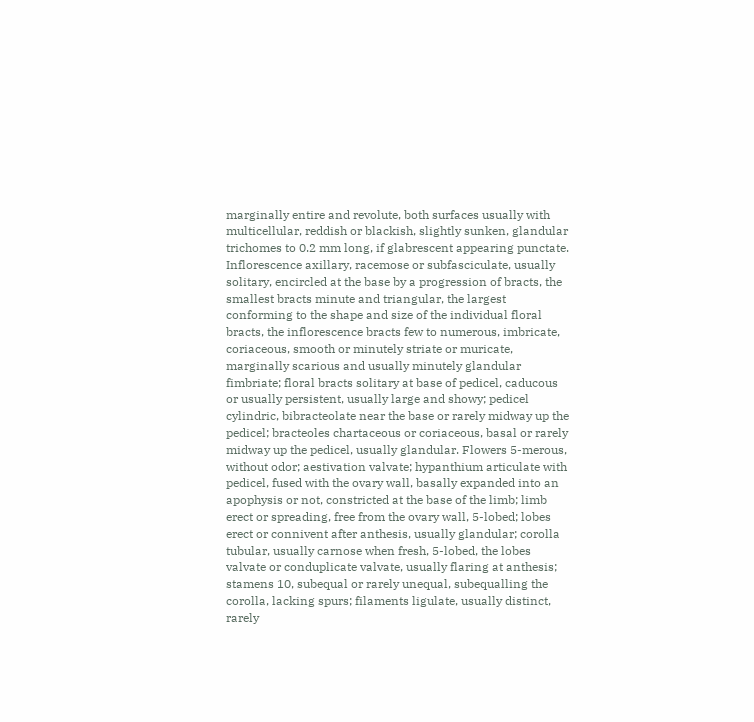marginally entire and revolute, both surfaces usually with multicellular, reddish or blackish, slightly sunken, glandular trichomes to 0.2 mm long, if glabrescent appearing punctate. Inflorescence axillary, racemose or subfasciculate, usually solitary, encircled at the base by a progression of bracts, the smallest bracts minute and triangular, the largest conforming to the shape and size of the individual floral bracts, the inflorescence bracts few to numerous, imbricate, coriaceous, smooth or minutely striate or muricate, marginally scarious and usually minutely glandular fimbriate; floral bracts solitary at base of pedicel, caducous or usually persistent, usually large and showy; pedicel cylindric, bibracteolate near the base or rarely midway up the pedicel; bracteoles chartaceous or coriaceous, basal or rarely midway up the pedicel, usually glandular. Flowers 5-merous, without odor; aestivation valvate; hypanthium articulate with pedicel, fused with the ovary wall, basally expanded into an apophysis or not, constricted at the base of the limb; limb erect or spreading, free from the ovary wall, 5-lobed; lobes erect or connivent after anthesis, usually glandular; corolla tubular, usually carnose when fresh, 5-lobed, the lobes valvate or conduplicate valvate, usually flaring at anthesis; stamens 10, subequal or rarely unequal, subequalling the corolla, lacking spurs; filaments ligulate, usually distinct, rarely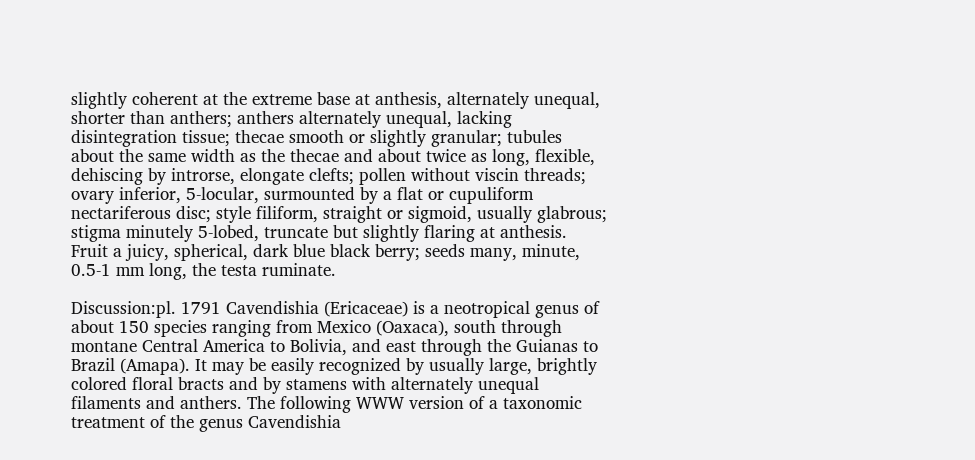slightly coherent at the extreme base at anthesis, alternately unequal, shorter than anthers; anthers alternately unequal, lacking disintegration tissue; thecae smooth or slightly granular; tubules about the same width as the thecae and about twice as long, flexible, dehiscing by introrse, elongate clefts; pollen without viscin threads; ovary inferior, 5-locular, surmounted by a flat or cupuliform nectariferous disc; style filiform, straight or sigmoid, usually glabrous; stigma minutely 5-lobed, truncate but slightly flaring at anthesis. Fruit a juicy, spherical, dark blue black berry; seeds many, minute, 0.5-1 mm long, the testa ruminate.

Discussion:pl. 1791 Cavendishia (Ericaceae) is a neotropical genus of about 150 species ranging from Mexico (Oaxaca), south through montane Central America to Bolivia, and east through the Guianas to Brazil (Amapa). It may be easily recognized by usually large, brightly colored floral bracts and by stamens with alternately unequal filaments and anthers. The following WWW version of a taxonomic treatment of the genus Cavendishia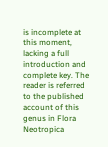is incomplete at this moment, lacking a full introduction and complete key. The reader is referred to the published account of this genus in Flora Neotropica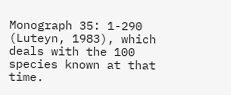Monograph 35: 1-290 (Luteyn, 1983), which deals with the 100 species known at that time.